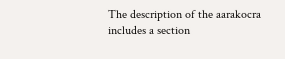The description of the aarakocra includes a section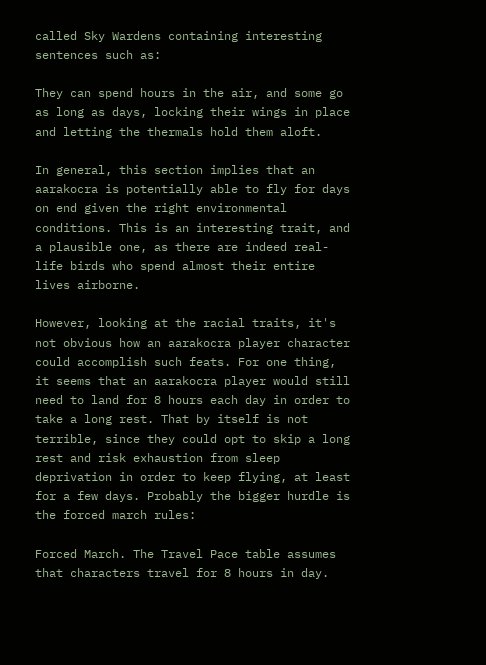called Sky Wardens containing interesting sentences such as:

They can spend hours in the air, and some go as long as days, locking their wings in place and letting the thermals hold them aloft.

In general, this section implies that an aarakocra is potentially able to fly for days on end given the right environmental conditions. This is an interesting trait, and a plausible one, as there are indeed real-life birds who spend almost their entire lives airborne.

However, looking at the racial traits, it's not obvious how an aarakocra player character could accomplish such feats. For one thing, it seems that an aarakocra player would still need to land for 8 hours each day in order to take a long rest. That by itself is not terrible, since they could opt to skip a long rest and risk exhaustion from sleep deprivation in order to keep flying, at least for a few days. Probably the bigger hurdle is the forced march rules:

Forced March. The Travel Pace table assumes that characters travel for 8 hours in day.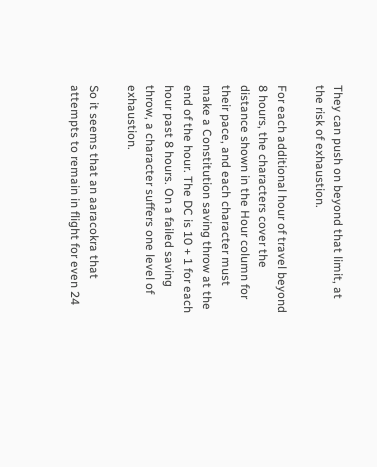They can push on beyond that limit, at the risk of exhaustion.

For each additional hour of travel beyond 8 hours, the characters cover the distance shown in the Hour column for their pace, and each character must make a Constitution saving throw at the end of the hour. The DC is 10 + 1 for each hour past 8 hours. On a failed saving throw, a character suffers one level of exhaustion.

So it seems that an aaracokra that attempts to remain in flight for even 24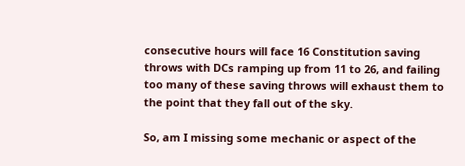consecutive hours will face 16 Constitution saving throws with DCs ramping up from 11 to 26, and failing too many of these saving throws will exhaust them to the point that they fall out of the sky.

So, am I missing some mechanic or aspect of the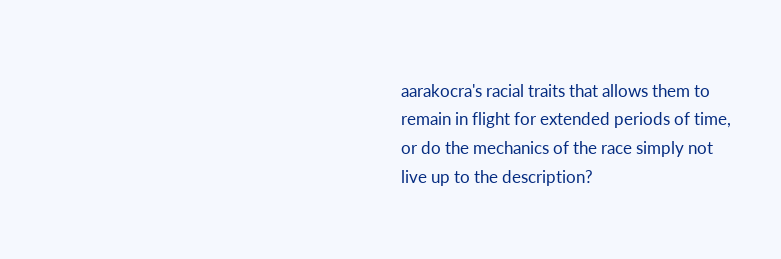aarakocra's racial traits that allows them to remain in flight for extended periods of time, or do the mechanics of the race simply not live up to the description?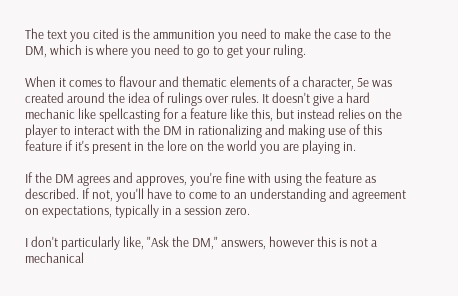The text you cited is the ammunition you need to make the case to the DM, which is where you need to go to get your ruling.

When it comes to flavour and thematic elements of a character, 5e was created around the idea of rulings over rules. It doesn't give a hard mechanic like spellcasting for a feature like this, but instead relies on the player to interact with the DM in rationalizing and making use of this feature if it's present in the lore on the world you are playing in.

If the DM agrees and approves, you're fine with using the feature as described. If not, you'll have to come to an understanding and agreement on expectations, typically in a session zero.

I don't particularly like, "Ask the DM," answers, however this is not a mechanical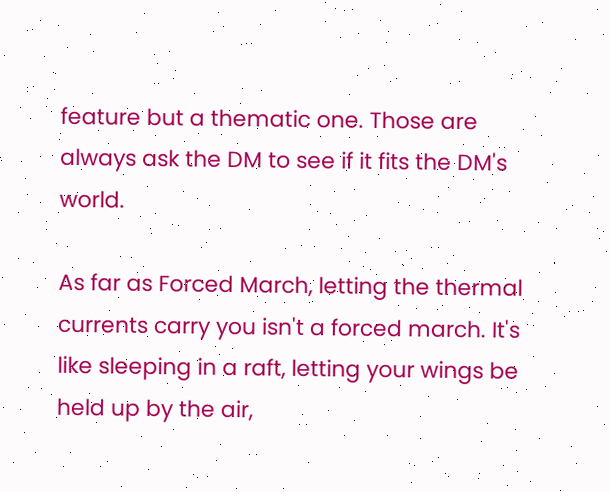feature but a thematic one. Those are always ask the DM to see if it fits the DM's world.

As far as Forced March, letting the thermal currents carry you isn't a forced march. It's like sleeping in a raft, letting your wings be held up by the air,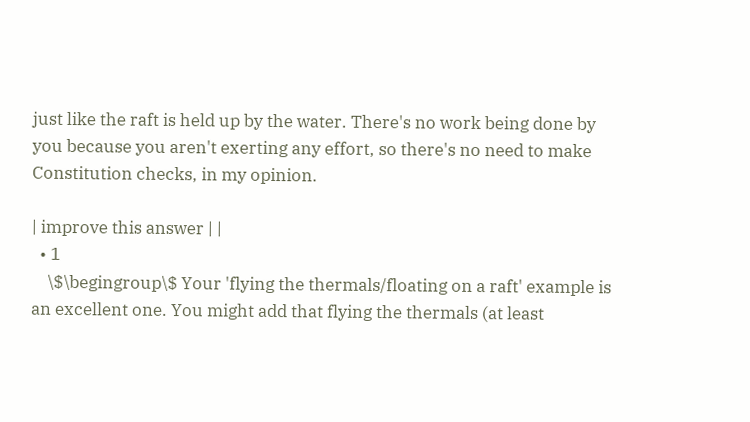just like the raft is held up by the water. There's no work being done by you because you aren't exerting any effort, so there's no need to make Constitution checks, in my opinion.

| improve this answer | |
  • 1
    \$\begingroup\$ Your 'flying the thermals/floating on a raft' example is an excellent one. You might add that flying the thermals (at least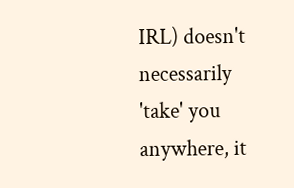IRL) doesn't necessarily 'take' you anywhere, it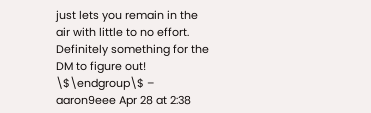just lets you remain in the air with little to no effort. Definitely something for the DM to figure out! \$\endgroup\$ – aaron9eee Apr 28 at 2:38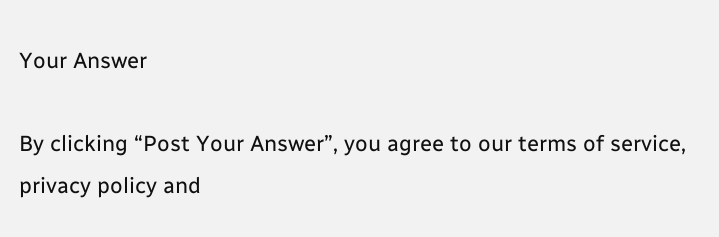Your Answer

By clicking “Post Your Answer”, you agree to our terms of service, privacy policy and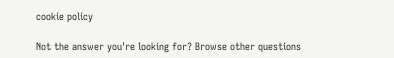cookie policy

Not the answer you're looking for? Browse other questions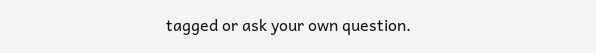tagged or ask your own question.